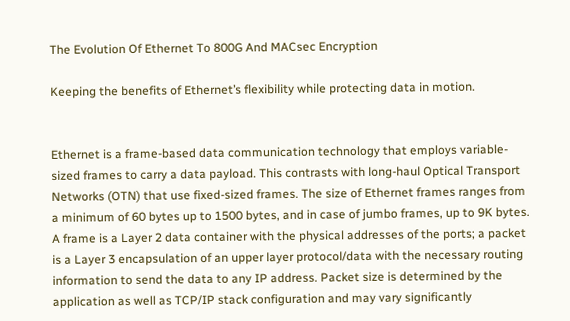The Evolution Of Ethernet To 800G And MACsec Encryption

Keeping the benefits of Ethernet’s flexibility while protecting data in motion.


Ethernet is a frame-based data communication technology that employs variable-sized frames to carry a data payload. This contrasts with long-haul Optical Transport Networks (OTN) that use fixed-sized frames. The size of Ethernet frames ranges from a minimum of 60 bytes up to 1500 bytes, and in case of jumbo frames, up to 9K bytes. A frame is a Layer 2 data container with the physical addresses of the ports; a packet is a Layer 3 encapsulation of an upper layer protocol/data with the necessary routing information to send the data to any IP address. Packet size is determined by the application as well as TCP/IP stack configuration and may vary significantly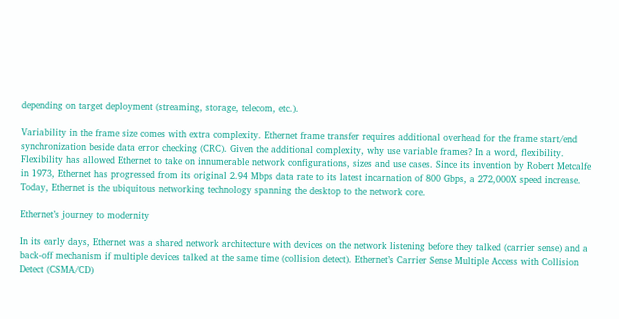depending on target deployment (streaming, storage, telecom, etc.).

Variability in the frame size comes with extra complexity. Ethernet frame transfer requires additional overhead for the frame start/end synchronization beside data error checking (CRC). Given the additional complexity, why use variable frames? In a word, flexibility. Flexibility has allowed Ethernet to take on innumerable network configurations, sizes and use cases. Since its invention by Robert Metcalfe in 1973, Ethernet has progressed from its original 2.94 Mbps data rate to its latest incarnation of 800 Gbps, a 272,000X speed increase. Today, Ethernet is the ubiquitous networking technology spanning the desktop to the network core.

Ethernet’s journey to modernity

In its early days, Ethernet was a shared network architecture with devices on the network listening before they talked (carrier sense) and a back-off mechanism if multiple devices talked at the same time (collision detect). Ethernet’s Carrier Sense Multiple Access with Collision Detect (CSMA/CD)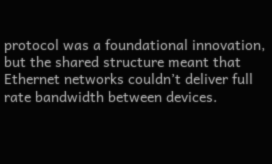protocol was a foundational innovation, but the shared structure meant that Ethernet networks couldn’t deliver full rate bandwidth between devices.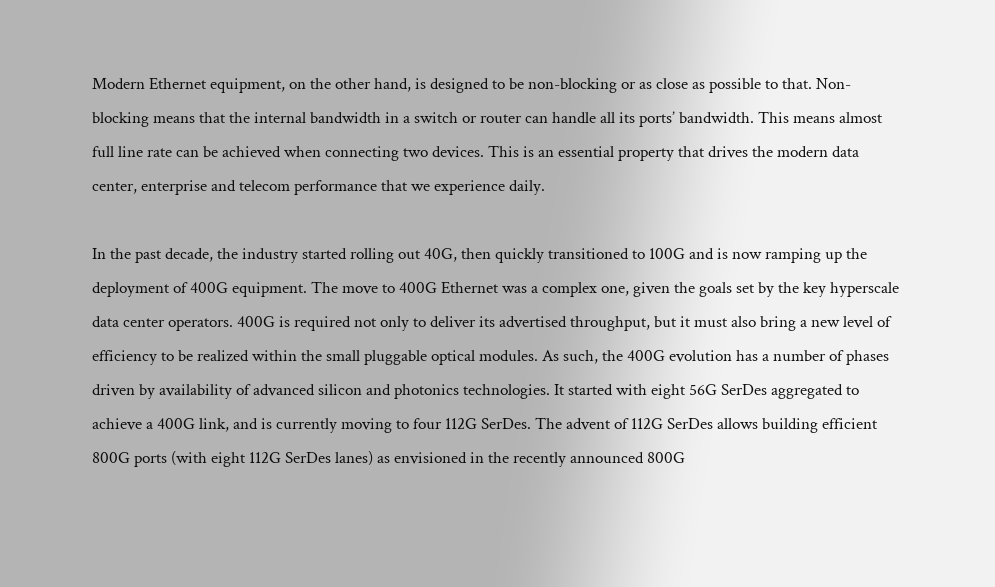Modern Ethernet equipment, on the other hand, is designed to be non-blocking or as close as possible to that. Non-blocking means that the internal bandwidth in a switch or router can handle all its ports’ bandwidth. This means almost full line rate can be achieved when connecting two devices. This is an essential property that drives the modern data center, enterprise and telecom performance that we experience daily.

In the past decade, the industry started rolling out 40G, then quickly transitioned to 100G and is now ramping up the deployment of 400G equipment. The move to 400G Ethernet was a complex one, given the goals set by the key hyperscale data center operators. 400G is required not only to deliver its advertised throughput, but it must also bring a new level of efficiency to be realized within the small pluggable optical modules. As such, the 400G evolution has a number of phases driven by availability of advanced silicon and photonics technologies. It started with eight 56G SerDes aggregated to achieve a 400G link, and is currently moving to four 112G SerDes. The advent of 112G SerDes allows building efficient 800G ports (with eight 112G SerDes lanes) as envisioned in the recently announced 800G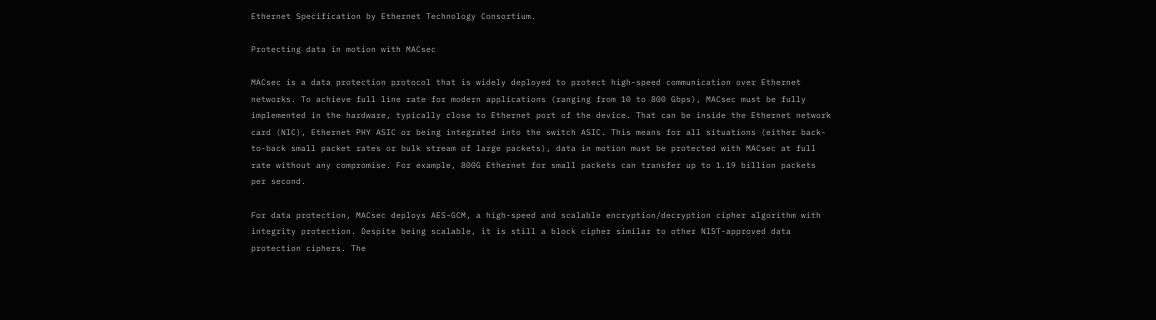Ethernet Specification by Ethernet Technology Consortium.

Protecting data in motion with MACsec

MACsec is a data protection protocol that is widely deployed to protect high-speed communication over Ethernet networks. To achieve full line rate for modern applications (ranging from 10 to 800 Gbps), MACsec must be fully implemented in the hardware, typically close to Ethernet port of the device. That can be inside the Ethernet network card (NIC), Ethernet PHY ASIC or being integrated into the switch ASIC. This means for all situations (either back-to-back small packet rates or bulk stream of large packets), data in motion must be protected with MACsec at full rate without any compromise. For example, 800G Ethernet for small packets can transfer up to 1.19 billion packets per second.

For data protection, MACsec deploys AES-GCM, a high-speed and scalable encryption/decryption cipher algorithm with integrity protection. Despite being scalable, it is still a block cipher similar to other NIST-approved data protection ciphers. The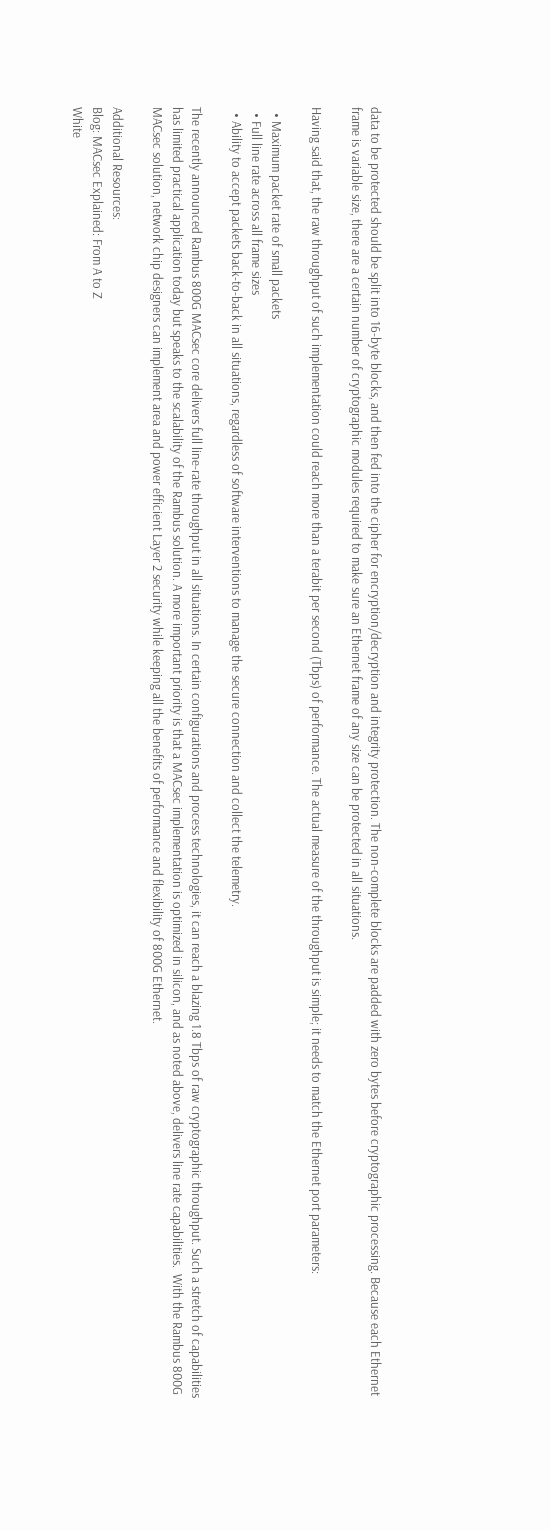data to be protected should be split into 16-byte blocks, and then fed into the cipher for encryption/decryption and integrity protection. The non-complete blocks are padded with zero bytes before cryptographic processing. Because each Ethernet frame is variable size, there are a certain number of cryptographic modules required to make sure an Ethernet frame of any size can be protected in all situations.

Having said that, the raw throughput of such implementation could reach more than a terabit per second (Tbps) of performance. The actual measure of the throughput is simple; it needs to match the Ethernet port parameters:

  • Maximum packet rate of small packets
  • Full line rate across all frame sizes
  • Ability to accept packets back-to-back in all situations, regardless of software interventions to manage the secure connection and collect the telemetry.

The recently announced Rambus 800G MACsec core delivers full line-rate throughput in all situations. In certain configurations and process technologies, it can reach a blazing 1.8 Tbps of raw cryptographic throughput. Such a stretch of capabilities has limited practical application today but speaks to the scalability of the Rambus solution. A more important priority is that a MACsec implementation is optimized in silicon, and as noted above, delivers line rate capabilities.  With the Rambus 800G MACsec solution, network chip designers can implement area and power efficient Layer 2 security while keeping all the benefits of performance and flexibility of 800G Ethernet.

Additional Resources:
Blog: MACsec Explained: From A to Z
White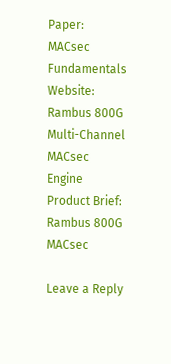Paper: MACsec Fundamentals
Website: Rambus 800G Multi-Channel MACsec Engine
Product Brief: Rambus 800G MACsec

Leave a Reply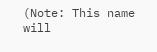(Note: This name will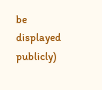be displayed publicly)